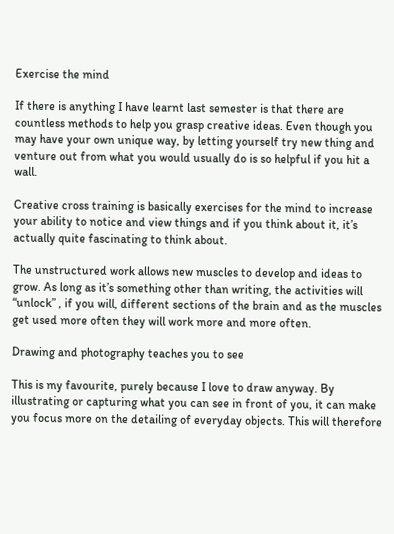Exercise the mind

If there is anything I have learnt last semester is that there are countless methods to help you grasp creative ideas. Even though you may have your own unique way, by letting yourself try new thing and venture out from what you would usually do is so helpful if you hit a wall.

Creative cross training is basically exercises for the mind to increase your ability to notice and view things and if you think about it, it’s actually quite fascinating to think about.

The unstructured work allows new muscles to develop and ideas to grow. As long as it’s something other than writing, the activities will “unlock” , if you will, different sections of the brain and as the muscles get used more often they will work more and more often.

Drawing and photography teaches you to see

This is my favourite, purely because I love to draw anyway. By illustrating or capturing what you can see in front of you, it can make you focus more on the detailing of everyday objects. This will therefore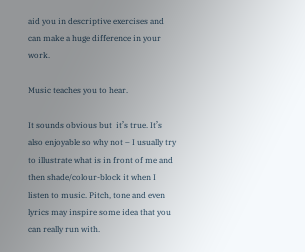aid you in descriptive exercises and can make a huge difference in your work.

Music teaches you to hear.

It sounds obvious but  it’s true. It’s also enjoyable so why not – I usually try to illustrate what is in front of me and then shade/colour-block it when I listen to music. Pitch, tone and even lyrics may inspire some idea that you can really run with.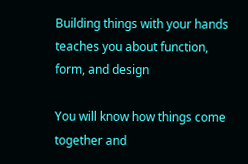Building things with your hands teaches you about function, form, and design

You will know how things come together and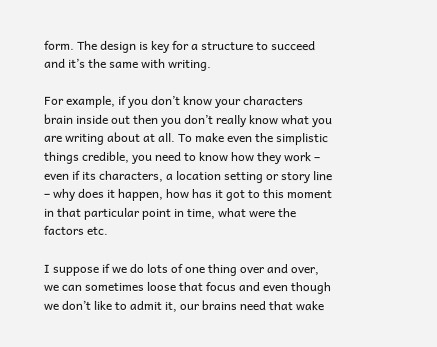form. The design is key for a structure to succeed and it’s the same with writing.

For example, if you don’t know your characters brain inside out then you don’t really know what you are writing about at all. To make even the simplistic things credible, you need to know how they work – even if its characters, a location setting or story line – why does it happen, how has it got to this moment in that particular point in time, what were the factors etc.

I suppose if we do lots of one thing over and over, we can sometimes loose that focus and even though we don’t like to admit it, our brains need that wake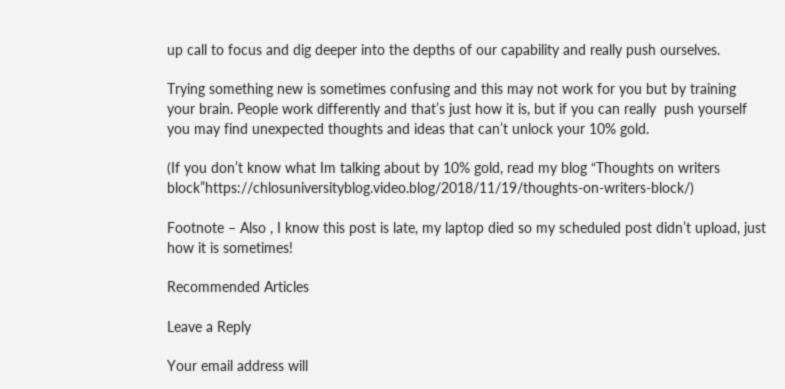up call to focus and dig deeper into the depths of our capability and really push ourselves.

Trying something new is sometimes confusing and this may not work for you but by training your brain. People work differently and that’s just how it is, but if you can really  push yourself you may find unexpected thoughts and ideas that can’t unlock your 10% gold.

(If you don’t know what Im talking about by 10% gold, read my blog “Thoughts on writers block”https://chlosuniversityblog.video.blog/2018/11/19/thoughts-on-writers-block/)

Footnote – Also , I know this post is late, my laptop died so my scheduled post didn’t upload, just how it is sometimes!

Recommended Articles

Leave a Reply

Your email address will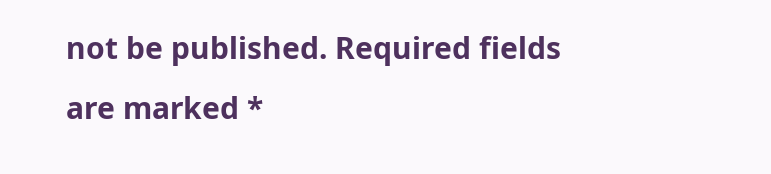not be published. Required fields are marked *